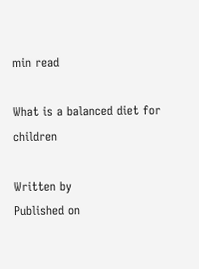min read

What is a balanced diet for children

Written by
Published on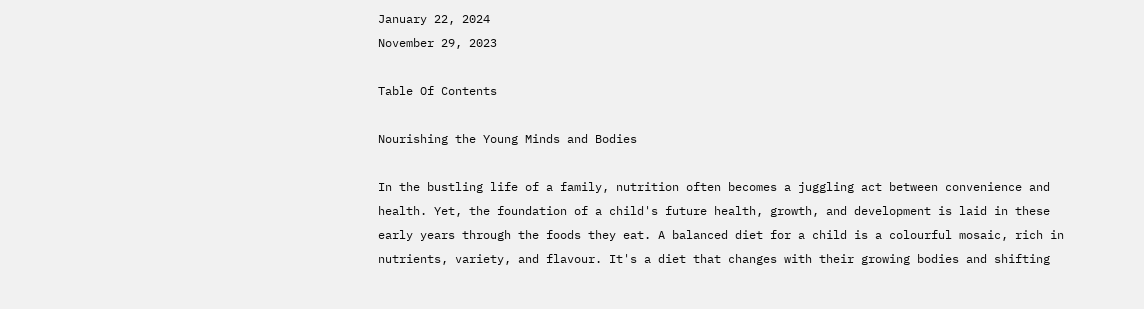January 22, 2024
November 29, 2023

Table Of Contents

Nourishing the Young Minds and Bodies

In the bustling life of a family, nutrition often becomes a juggling act between convenience and health. Yet, the foundation of a child's future health, growth, and development is laid in these early years through the foods they eat. A balanced diet for a child is a colourful mosaic, rich in nutrients, variety, and flavour. It's a diet that changes with their growing bodies and shifting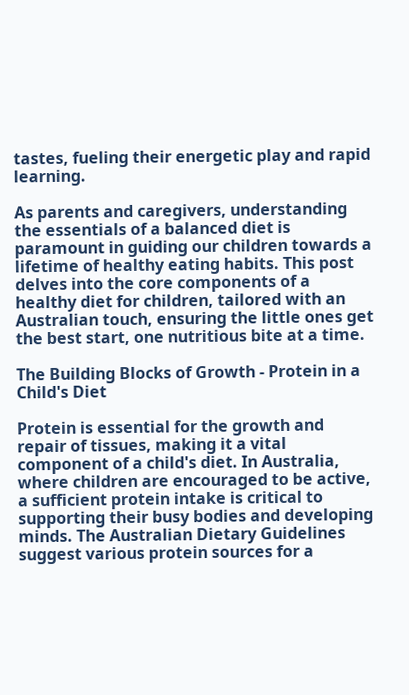tastes, fueling their energetic play and rapid learning.

As parents and caregivers, understanding the essentials of a balanced diet is paramount in guiding our children towards a lifetime of healthy eating habits. This post delves into the core components of a healthy diet for children, tailored with an Australian touch, ensuring the little ones get the best start, one nutritious bite at a time.

The Building Blocks of Growth - Protein in a Child's Diet

Protein is essential for the growth and repair of tissues, making it a vital component of a child's diet. In Australia, where children are encouraged to be active, a sufficient protein intake is critical to supporting their busy bodies and developing minds. The Australian Dietary Guidelines suggest various protein sources for a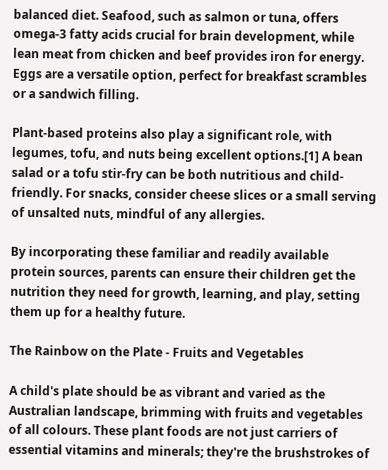balanced diet. Seafood, such as salmon or tuna, offers omega-3 fatty acids crucial for brain development, while lean meat from chicken and beef provides iron for energy. Eggs are a versatile option, perfect for breakfast scrambles or a sandwich filling.

Plant-based proteins also play a significant role, with legumes, tofu, and nuts being excellent options.[1] A bean salad or a tofu stir-fry can be both nutritious and child-friendly. For snacks, consider cheese slices or a small serving of unsalted nuts, mindful of any allergies.

By incorporating these familiar and readily available protein sources, parents can ensure their children get the nutrition they need for growth, learning, and play, setting them up for a healthy future.

The Rainbow on the Plate - Fruits and Vegetables

A child's plate should be as vibrant and varied as the Australian landscape, brimming with fruits and vegetables of all colours. These plant foods are not just carriers of essential vitamins and minerals; they're the brushstrokes of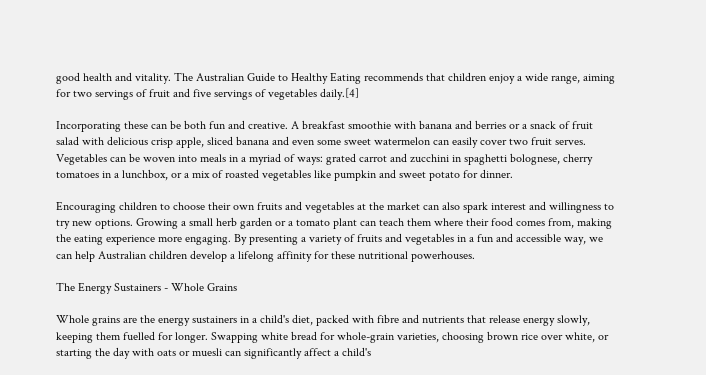good health and vitality. The Australian Guide to Healthy Eating recommends that children enjoy a wide range, aiming for two servings of fruit and five servings of vegetables daily.[4]

Incorporating these can be both fun and creative. A breakfast smoothie with banana and berries or a snack of fruit salad with delicious crisp apple, sliced banana and even some sweet watermelon can easily cover two fruit serves. Vegetables can be woven into meals in a myriad of ways: grated carrot and zucchini in spaghetti bolognese, cherry tomatoes in a lunchbox, or a mix of roasted vegetables like pumpkin and sweet potato for dinner.

Encouraging children to choose their own fruits and vegetables at the market can also spark interest and willingness to try new options. Growing a small herb garden or a tomato plant can teach them where their food comes from, making the eating experience more engaging. By presenting a variety of fruits and vegetables in a fun and accessible way, we can help Australian children develop a lifelong affinity for these nutritional powerhouses.

The Energy Sustainers - Whole Grains

Whole grains are the energy sustainers in a child's diet, packed with fibre and nutrients that release energy slowly, keeping them fuelled for longer. Swapping white bread for whole-grain varieties, choosing brown rice over white, or starting the day with oats or muesli can significantly affect a child's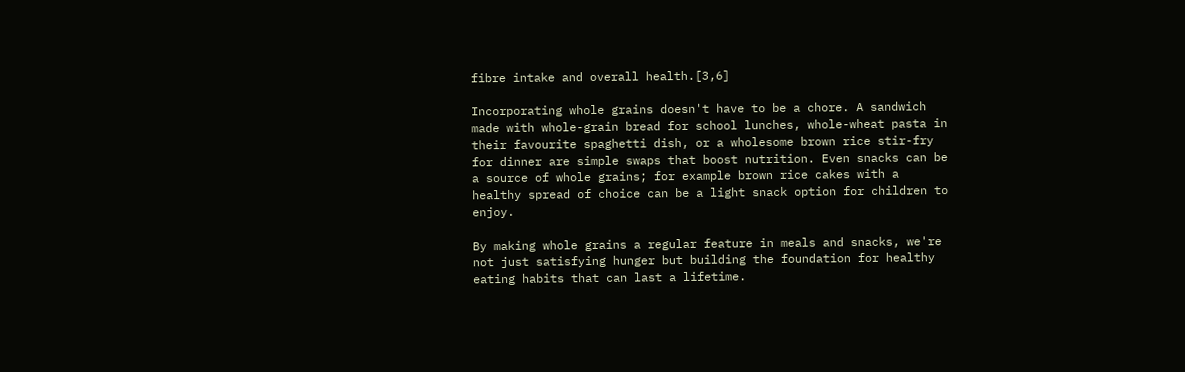fibre intake and overall health.[3,6]

Incorporating whole grains doesn't have to be a chore. A sandwich made with whole-grain bread for school lunches, whole-wheat pasta in their favourite spaghetti dish, or a wholesome brown rice stir-fry for dinner are simple swaps that boost nutrition. Even snacks can be a source of whole grains; for example brown rice cakes with a healthy spread of choice can be a light snack option for children to enjoy.

By making whole grains a regular feature in meals and snacks, we're not just satisfying hunger but building the foundation for healthy eating habits that can last a lifetime.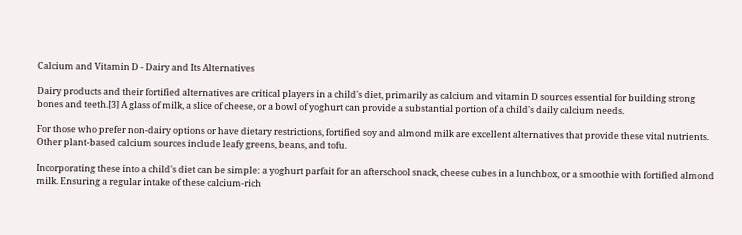Calcium and Vitamin D - Dairy and Its Alternatives

Dairy products and their fortified alternatives are critical players in a child's diet, primarily as calcium and vitamin D sources essential for building strong bones and teeth.[3] A glass of milk, a slice of cheese, or a bowl of yoghurt can provide a substantial portion of a child's daily calcium needs.

For those who prefer non-dairy options or have dietary restrictions, fortified soy and almond milk are excellent alternatives that provide these vital nutrients. Other plant-based calcium sources include leafy greens, beans, and tofu.

Incorporating these into a child's diet can be simple: a yoghurt parfait for an afterschool snack, cheese cubes in a lunchbox, or a smoothie with fortified almond milk. Ensuring a regular intake of these calcium-rich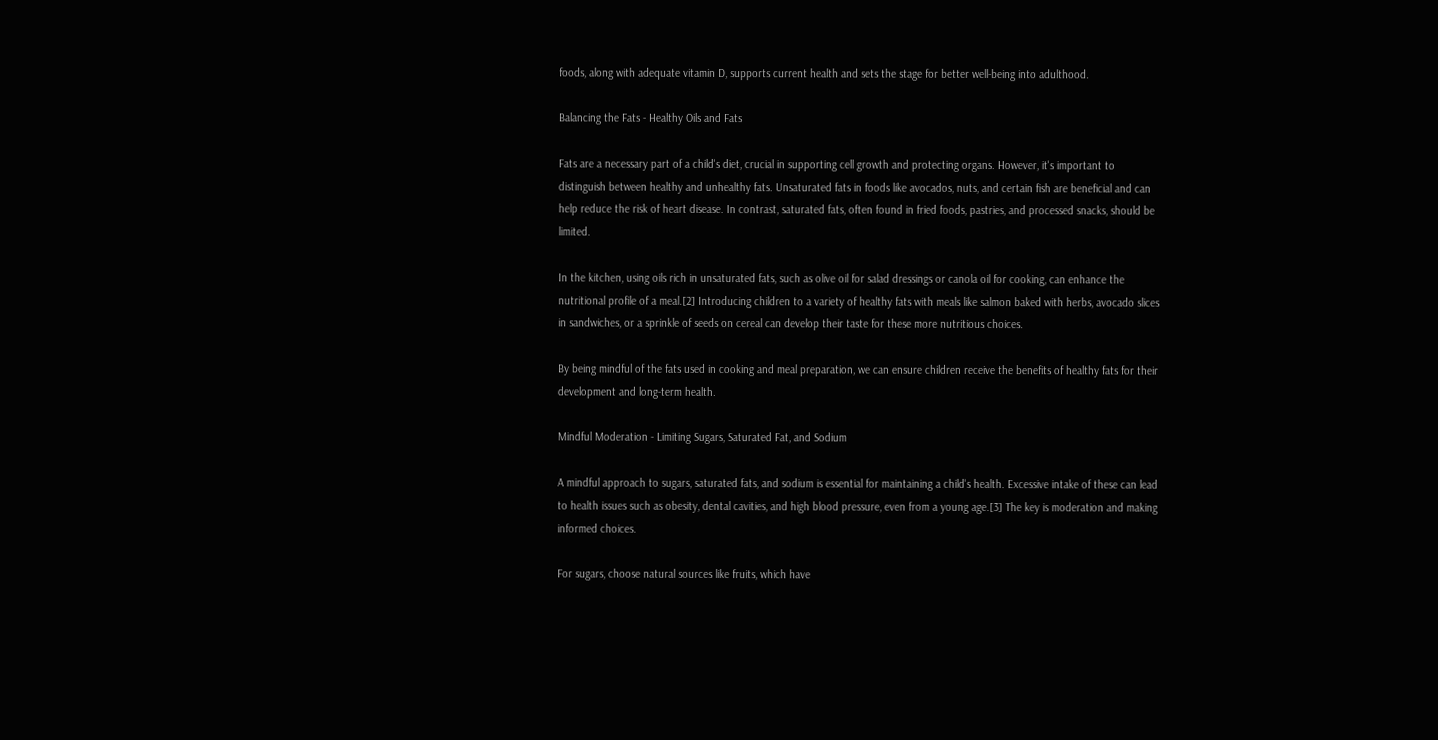foods, along with adequate vitamin D, supports current health and sets the stage for better well-being into adulthood.

Balancing the Fats - Healthy Oils and Fats

Fats are a necessary part of a child's diet, crucial in supporting cell growth and protecting organs. However, it's important to distinguish between healthy and unhealthy fats. Unsaturated fats in foods like avocados, nuts, and certain fish are beneficial and can help reduce the risk of heart disease. In contrast, saturated fats, often found in fried foods, pastries, and processed snacks, should be limited.

In the kitchen, using oils rich in unsaturated fats, such as olive oil for salad dressings or canola oil for cooking, can enhance the nutritional profile of a meal.[2] Introducing children to a variety of healthy fats with meals like salmon baked with herbs, avocado slices in sandwiches, or a sprinkle of seeds on cereal can develop their taste for these more nutritious choices.

By being mindful of the fats used in cooking and meal preparation, we can ensure children receive the benefits of healthy fats for their development and long-term health.

Mindful Moderation - Limiting Sugars, Saturated Fat, and Sodium

A mindful approach to sugars, saturated fats, and sodium is essential for maintaining a child's health. Excessive intake of these can lead to health issues such as obesity, dental cavities, and high blood pressure, even from a young age.[3] The key is moderation and making informed choices.

For sugars, choose natural sources like fruits, which have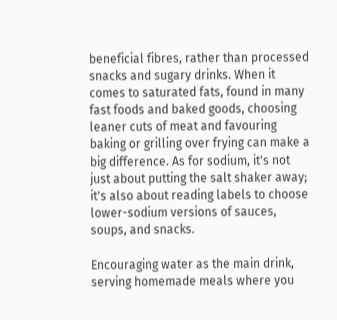beneficial fibres, rather than processed snacks and sugary drinks. When it comes to saturated fats, found in many fast foods and baked goods, choosing leaner cuts of meat and favouring baking or grilling over frying can make a big difference. As for sodium, it's not just about putting the salt shaker away; it's also about reading labels to choose lower-sodium versions of sauces, soups, and snacks.

Encouraging water as the main drink, serving homemade meals where you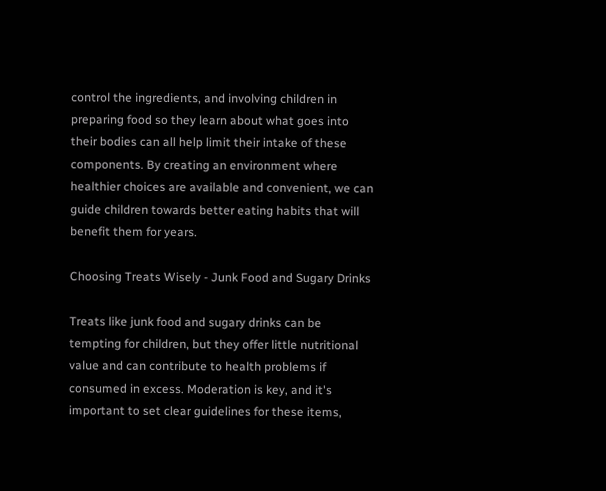control the ingredients, and involving children in preparing food so they learn about what goes into their bodies can all help limit their intake of these components. By creating an environment where healthier choices are available and convenient, we can guide children towards better eating habits that will benefit them for years.

Choosing Treats Wisely - Junk Food and Sugary Drinks

Treats like junk food and sugary drinks can be tempting for children, but they offer little nutritional value and can contribute to health problems if consumed in excess. Moderation is key, and it's important to set clear guidelines for these items,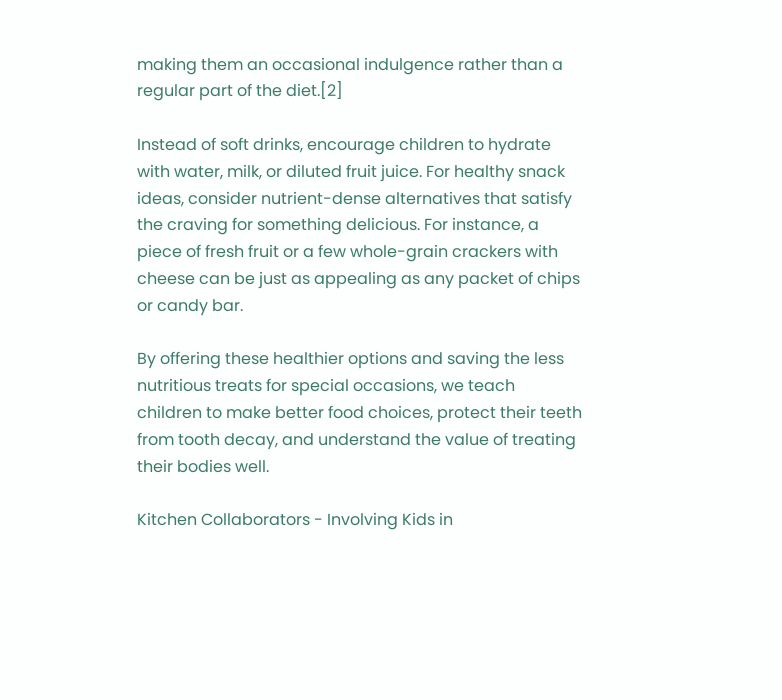making them an occasional indulgence rather than a regular part of the diet.[2]

Instead of soft drinks, encourage children to hydrate with water, milk, or diluted fruit juice. For healthy snack ideas, consider nutrient-dense alternatives that satisfy the craving for something delicious. For instance, a piece of fresh fruit or a few whole-grain crackers with cheese can be just as appealing as any packet of chips or candy bar.

By offering these healthier options and saving the less nutritious treats for special occasions, we teach children to make better food choices, protect their teeth from tooth decay, and understand the value of treating their bodies well.

Kitchen Collaborators - Involving Kids in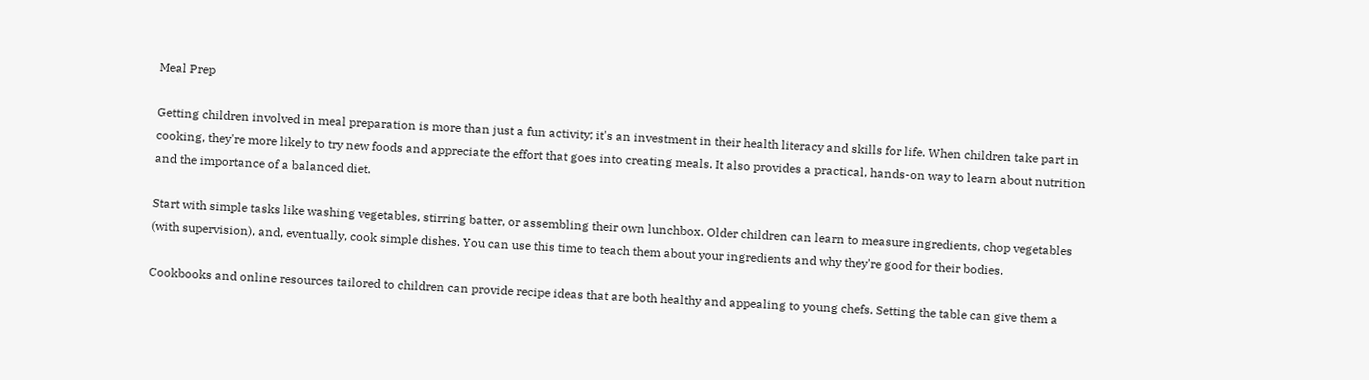Meal Prep

Getting children involved in meal preparation is more than just a fun activity; it's an investment in their health literacy and skills for life. When children take part in cooking, they're more likely to try new foods and appreciate the effort that goes into creating meals. It also provides a practical, hands-on way to learn about nutrition and the importance of a balanced diet.

Start with simple tasks like washing vegetables, stirring batter, or assembling their own lunchbox. Older children can learn to measure ingredients, chop vegetables (with supervision), and, eventually, cook simple dishes. You can use this time to teach them about your ingredients and why they're good for their bodies.

Cookbooks and online resources tailored to children can provide recipe ideas that are both healthy and appealing to young chefs. Setting the table can give them a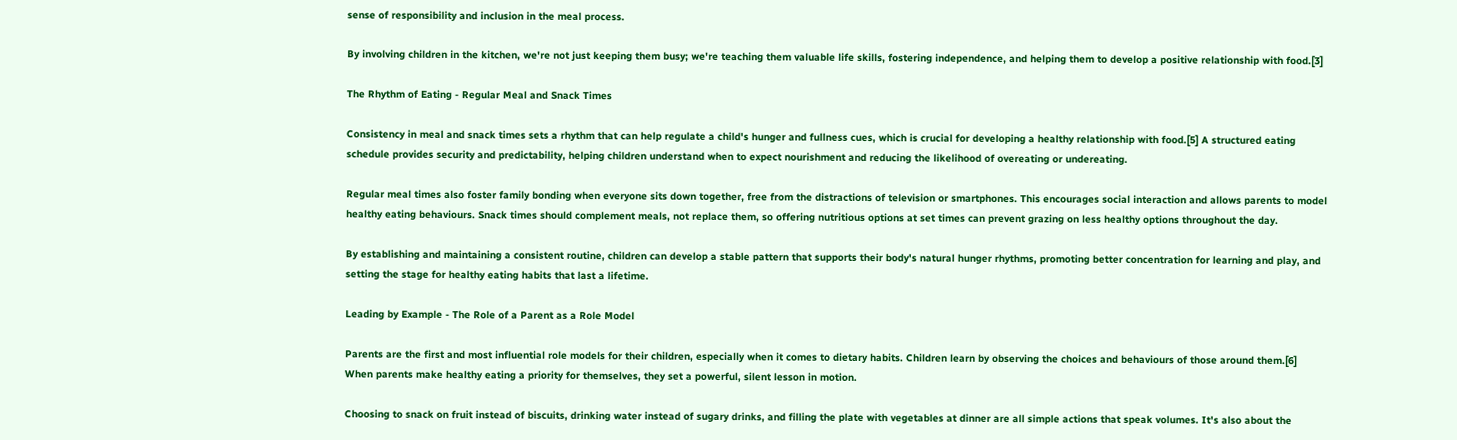sense of responsibility and inclusion in the meal process.

By involving children in the kitchen, we're not just keeping them busy; we're teaching them valuable life skills, fostering independence, and helping them to develop a positive relationship with food.[3]

The Rhythm of Eating - Regular Meal and Snack Times

Consistency in meal and snack times sets a rhythm that can help regulate a child's hunger and fullness cues, which is crucial for developing a healthy relationship with food.[5] A structured eating schedule provides security and predictability, helping children understand when to expect nourishment and reducing the likelihood of overeating or undereating.

Regular meal times also foster family bonding when everyone sits down together, free from the distractions of television or smartphones. This encourages social interaction and allows parents to model healthy eating behaviours. Snack times should complement meals, not replace them, so offering nutritious options at set times can prevent grazing on less healthy options throughout the day.

By establishing and maintaining a consistent routine, children can develop a stable pattern that supports their body's natural hunger rhythms, promoting better concentration for learning and play, and setting the stage for healthy eating habits that last a lifetime.

Leading by Example - The Role of a Parent as a Role Model

Parents are the first and most influential role models for their children, especially when it comes to dietary habits. Children learn by observing the choices and behaviours of those around them.[6] When parents make healthy eating a priority for themselves, they set a powerful, silent lesson in motion.

Choosing to snack on fruit instead of biscuits, drinking water instead of sugary drinks, and filling the plate with vegetables at dinner are all simple actions that speak volumes. It's also about the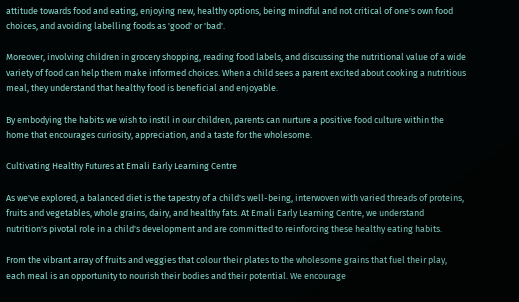attitude towards food and eating, enjoying new, healthy options, being mindful and not critical of one's own food choices, and avoiding labelling foods as 'good' or 'bad'.

Moreover, involving children in grocery shopping, reading food labels, and discussing the nutritional value of a wide variety of food can help them make informed choices. When a child sees a parent excited about cooking a nutritious meal, they understand that healthy food is beneficial and enjoyable.

By embodying the habits we wish to instil in our children, parents can nurture a positive food culture within the home that encourages curiosity, appreciation, and a taste for the wholesome.

Cultivating Healthy Futures at Emali Early Learning Centre

As we've explored, a balanced diet is the tapestry of a child's well-being, interwoven with varied threads of proteins, fruits and vegetables, whole grains, dairy, and healthy fats. At Emali Early Learning Centre, we understand nutrition's pivotal role in a child's development and are committed to reinforcing these healthy eating habits.

From the vibrant array of fruits and veggies that colour their plates to the wholesome grains that fuel their play, each meal is an opportunity to nourish their bodies and their potential. We encourage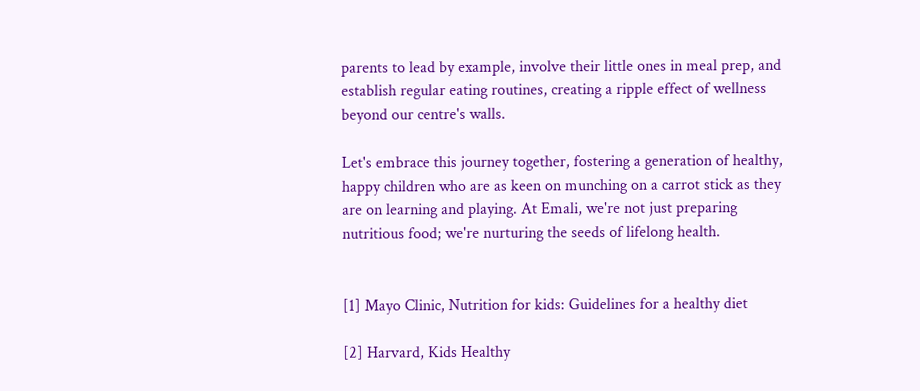parents to lead by example, involve their little ones in meal prep, and establish regular eating routines, creating a ripple effect of wellness beyond our centre's walls.

Let's embrace this journey together, fostering a generation of healthy, happy children who are as keen on munching on a carrot stick as they are on learning and playing. At Emali, we're not just preparing nutritious food; we're nurturing the seeds of lifelong health.


[1] Mayo Clinic, Nutrition for kids: Guidelines for a healthy diet

[2] Harvard, Kids Healthy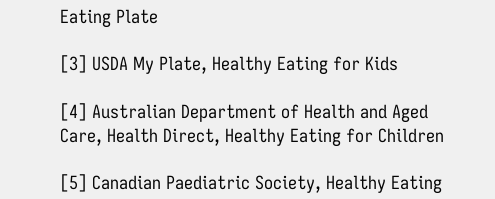Eating Plate

[3] USDA My Plate, Healthy Eating for Kids

[4] Australian Department of Health and Aged Care, Health Direct, Healthy Eating for Children

[5] Canadian Paediatric Society, Healthy Eating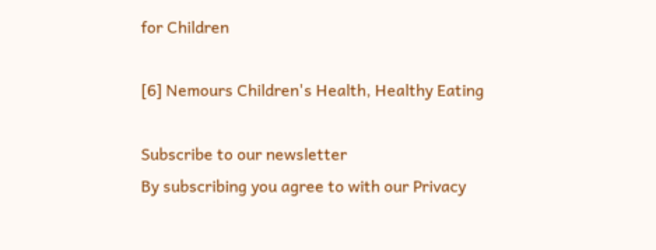for Children

[6] Nemours Children's Health, Healthy Eating

Subscribe to our newsletter
By subscribing you agree to with our Privacy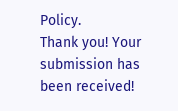Policy.
Thank you! Your submission has been received!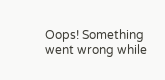Oops! Something went wrong while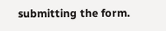submitting the form.